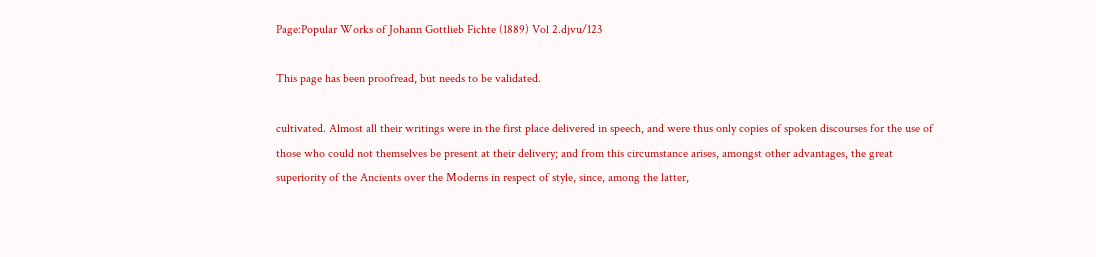Page:Popular Works of Johann Gottlieb Fichte (1889) Vol 2.djvu/123

This page has been proofread, but needs to be validated.

cultivated. Almost all their writings were in the first place delivered in speech, and were thus only copies of spoken discourses for the use of those who could not themselves be present at their delivery; and from this circumstance arises, amongst other advantages, the great superiority of the Ancients over the Moderns in respect of style, since, among the latter,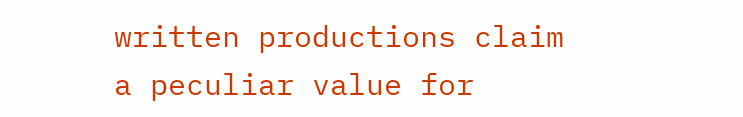written productions claim a peculiar value for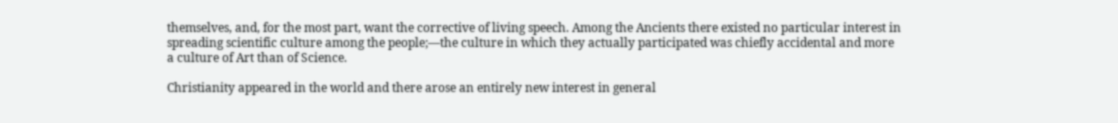themselves, and, for the most part, want the corrective of living speech. Among the Ancients there existed no particular interest in spreading scientific culture among the people;—the culture in which they actually participated was chiefly accidental and more a culture of Art than of Science.

Christianity appeared in the world and there arose an entirely new interest in general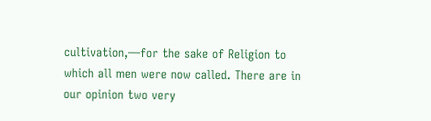cultivation,—for the sake of Religion to which all men were now called. There are in our opinion two very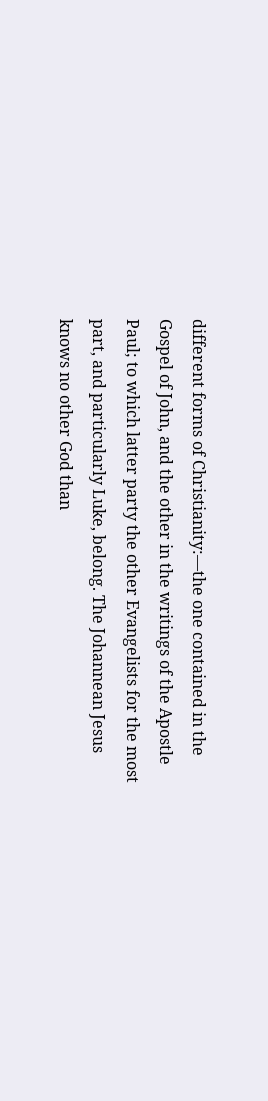different forms of Christianity:—the one contained in the Gospel of John, and the other in the writings of the Apostle Paul; to which latter party the other Evangelists for the most part, and particularly Luke, belong. The Johannean Jesus knows no other God than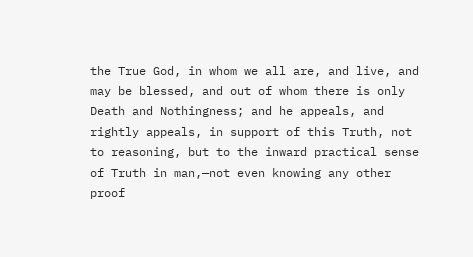the True God, in whom we all are, and live, and may be blessed, and out of whom there is only Death and Nothingness; and he appeals, and rightly appeals, in support of this Truth, not to reasoning, but to the inward practical sense of Truth in man,—not even knowing any other proof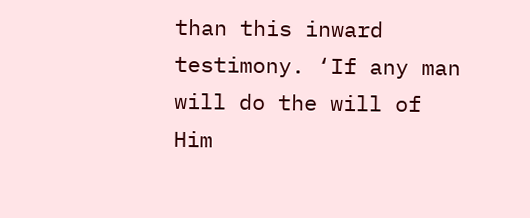than this inward testimony. ‘If any man will do the will of Him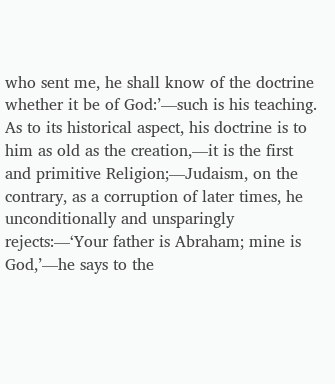who sent me, he shall know of the doctrine whether it be of God:’—such is his teaching. As to its historical aspect, his doctrine is to him as old as the creation,—it is the first and primitive Religion;—Judaism, on the contrary, as a corruption of later times, he unconditionally and unsparingly rejects:—‘Your father is Abraham; mine is God,’—he says to the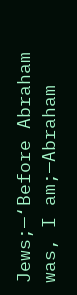Jews;—‘Before Abraham was, I am;—Abraham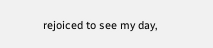rejoiced to see my day,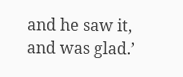and he saw it, and was glad.’